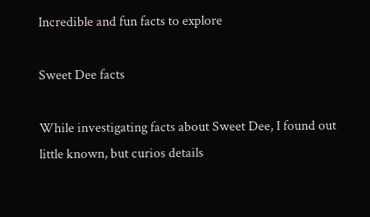Incredible and fun facts to explore

Sweet Dee facts

While investigating facts about Sweet Dee, I found out little known, but curios details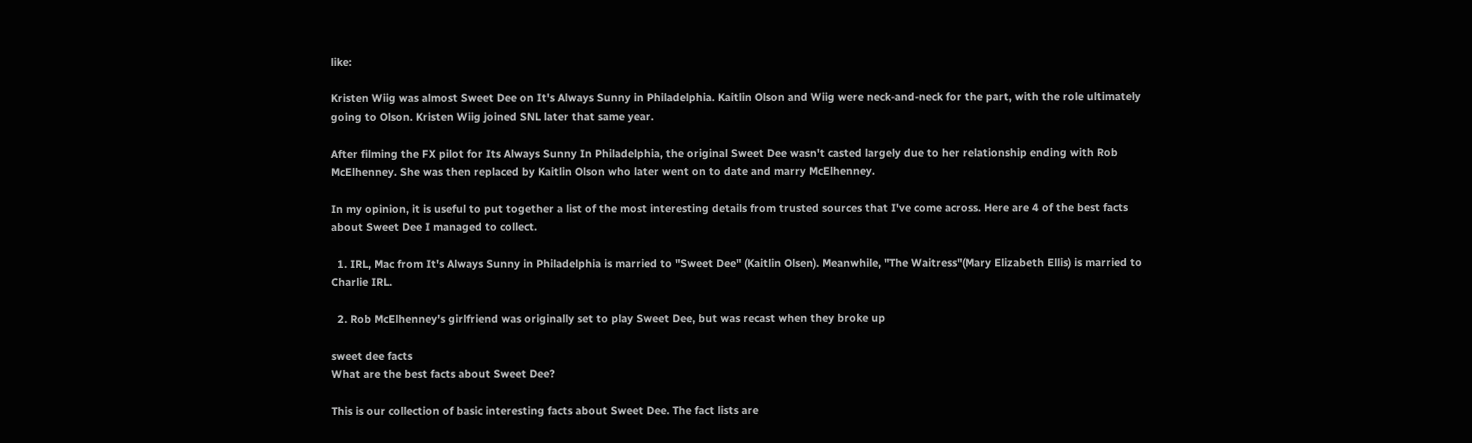like:

Kristen Wiig was almost Sweet Dee on It's Always Sunny in Philadelphia. Kaitlin Olson and Wiig were neck-and-neck for the part, with the role ultimately going to Olson. Kristen Wiig joined SNL later that same year.

After filming the FX pilot for Its Always Sunny In Philadelphia, the original Sweet Dee wasn't casted largely due to her relationship ending with Rob McElhenney. She was then replaced by Kaitlin Olson who later went on to date and marry McElhenney.

In my opinion, it is useful to put together a list of the most interesting details from trusted sources that I've come across. Here are 4 of the best facts about Sweet Dee I managed to collect.

  1. IRL, Mac from It's Always Sunny in Philadelphia is married to "Sweet Dee" (Kaitlin Olsen). Meanwhile, "The Waitress"(Mary Elizabeth Ellis) is married to Charlie IRL.

  2. Rob McElhenney's girlfriend was originally set to play Sweet Dee, but was recast when they broke up

sweet dee facts
What are the best facts about Sweet Dee?

This is our collection of basic interesting facts about Sweet Dee. The fact lists are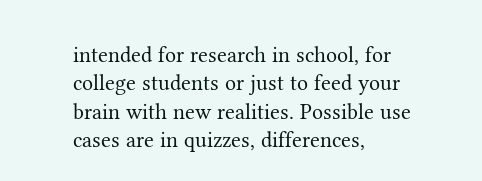intended for research in school, for college students or just to feed your brain with new realities. Possible use cases are in quizzes, differences,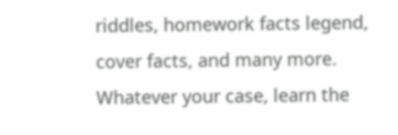riddles, homework facts legend, cover facts, and many more. Whatever your case, learn the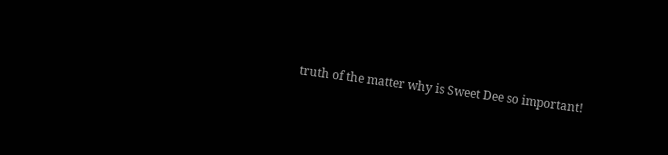truth of the matter why is Sweet Dee so important!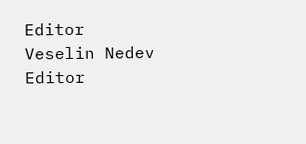Editor Veselin Nedev Editor